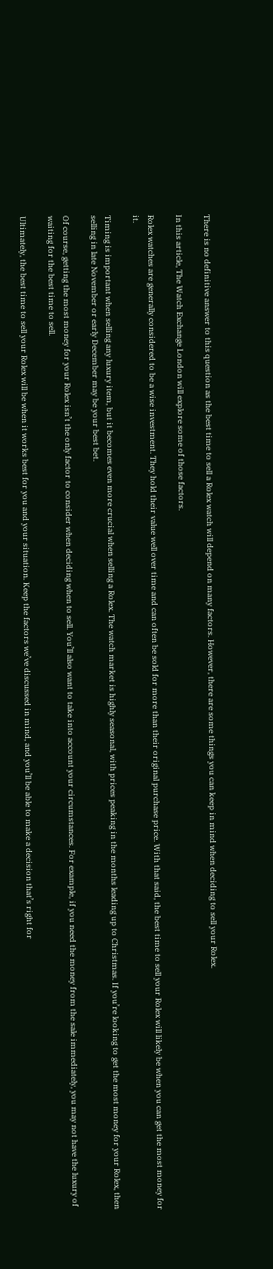There is no definitive answer to this question as the best time to sell a Rolex watch will depend on many factors. However, there are some things you can keep in mind when deciding to sell your Rolex.

In this article, The Watch Exchange London will explore some of those factors.

Rolex watches are generally considered to be a wise investment. They hold their value well over time and can often be sold for more than their original purchase price. With that said, the best time to sell your Rolex will likely be when you can get the most money for it.

Timing is important when selling any luxury item, but it becomes even more crucial when selling a Rolex. The watch market is highly seasonal, with prices peaking in the months leading up to Christmas. If you’re looking to get the most money for your Rolex, then selling in late November or early December may be your best bet.

Of course, getting the most money for your Rolex isn’t the only factor to consider when deciding when to sell. You’ll also want to take into account your circumstances. For example, if you need the money from the sale immediately, you may not have the luxury of waiting for the best time to sell.

Ultimately, the best time to sell your Rolex will be when it works best for you and your situation. Keep the factors we’ve discussed in mind, and you’ll be able to make a decision that’s right for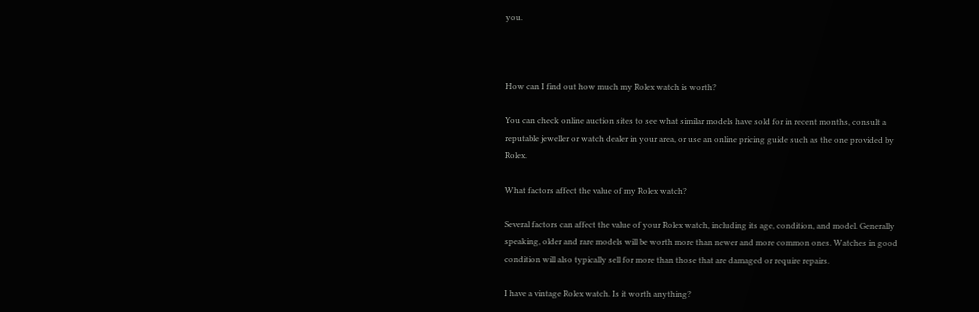you.



How can I find out how much my Rolex watch is worth?

You can check online auction sites to see what similar models have sold for in recent months, consult a reputable jeweller or watch dealer in your area, or use an online pricing guide such as the one provided by Rolex.

What factors affect the value of my Rolex watch?

Several factors can affect the value of your Rolex watch, including its age, condition, and model. Generally speaking, older and rare models will be worth more than newer and more common ones. Watches in good condition will also typically sell for more than those that are damaged or require repairs.

I have a vintage Rolex watch. Is it worth anything?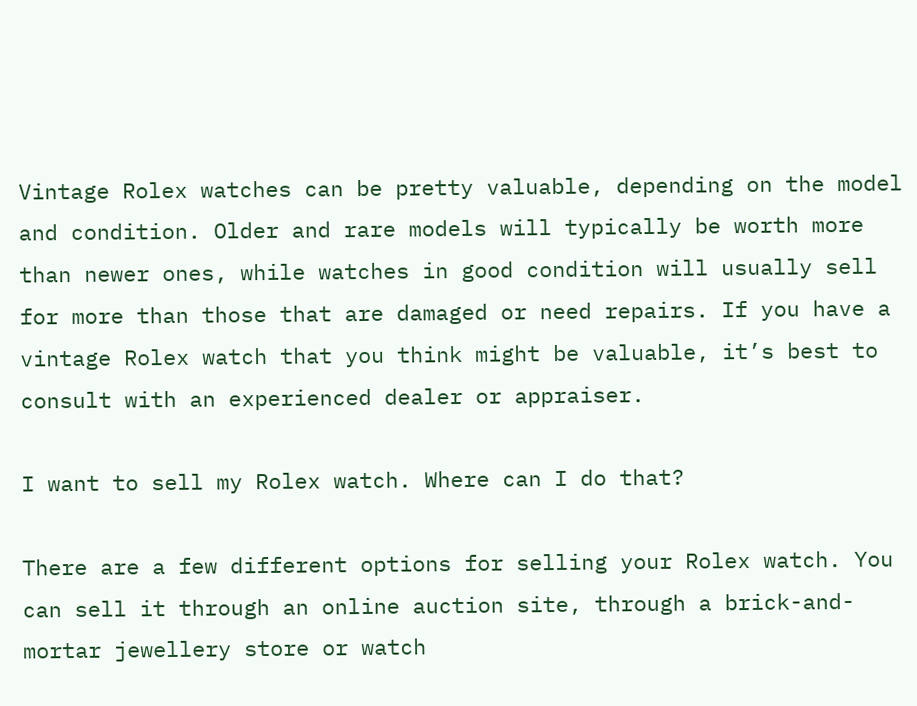Vintage Rolex watches can be pretty valuable, depending on the model and condition. Older and rare models will typically be worth more than newer ones, while watches in good condition will usually sell for more than those that are damaged or need repairs. If you have a vintage Rolex watch that you think might be valuable, it’s best to consult with an experienced dealer or appraiser.

I want to sell my Rolex watch. Where can I do that?

There are a few different options for selling your Rolex watch. You can sell it through an online auction site, through a brick-and-mortar jewellery store or watch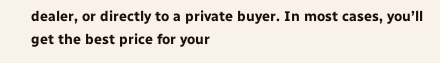dealer, or directly to a private buyer. In most cases, you’ll get the best price for your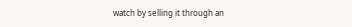watch by selling it through an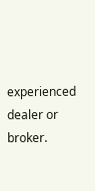experienced dealer or broker.